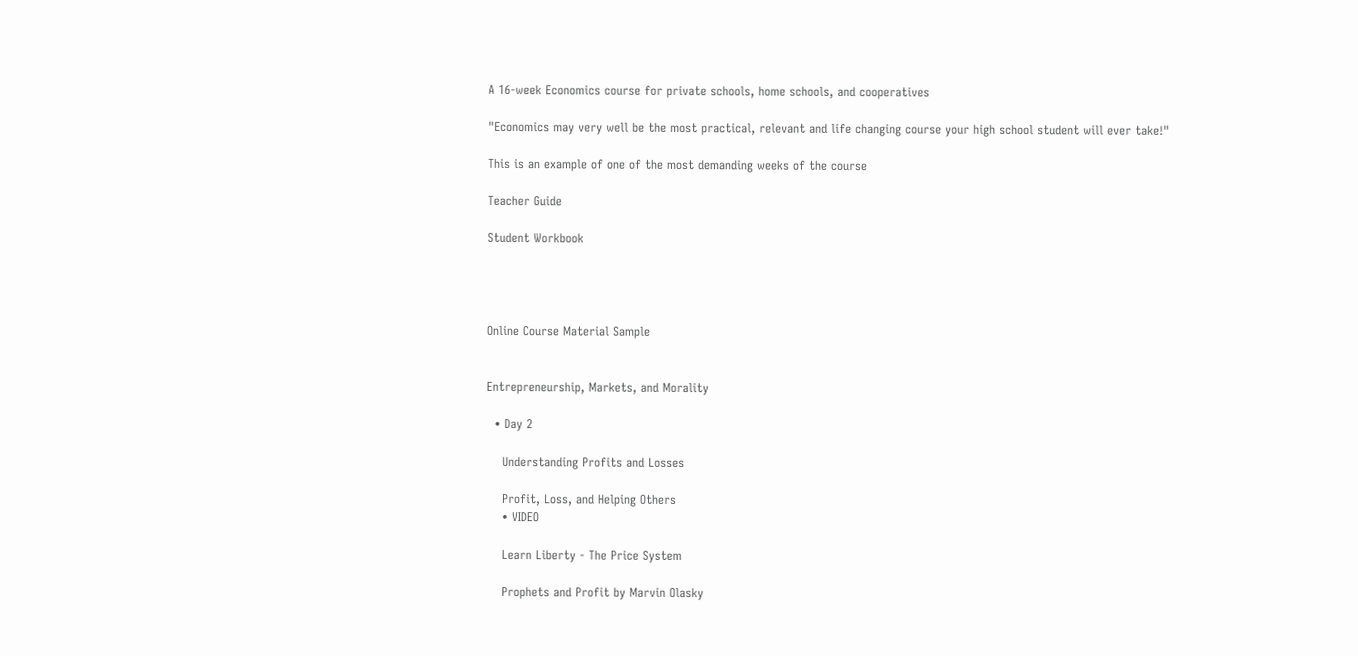A 16-week Economics course for private schools, home schools, and cooperatives

"Economics may very well be the most practical, relevant and life changing course your high school student will ever take!"

This is an example of one of the most demanding weeks of the course

Teacher Guide

Student Workbook




Online Course Material Sample


Entrepreneurship, Markets, and Morality

  • Day 2

    Understanding Profits and Losses

    Profit, Loss, and Helping Others
    • VIDEO

    Learn Liberty - The Price System

    Prophets and Profit by Marvin Olasky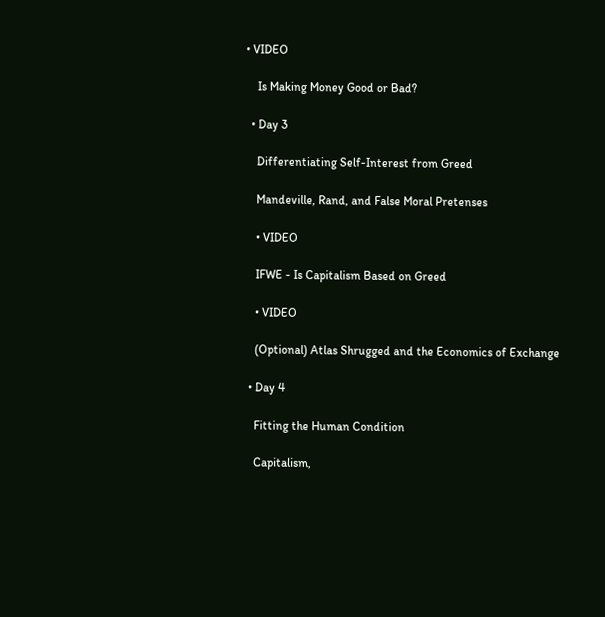• VIDEO

    Is Making Money Good or Bad?

  • Day 3

    Differentiating Self-Interest from Greed

    Mandeville, Rand, and False Moral Pretenses

    • VIDEO

    IFWE - Is Capitalism Based on Greed

    • VIDEO

    (Optional) Atlas Shrugged and the Economics of Exchange

  • Day 4

    Fitting the Human Condition

    Capitalism,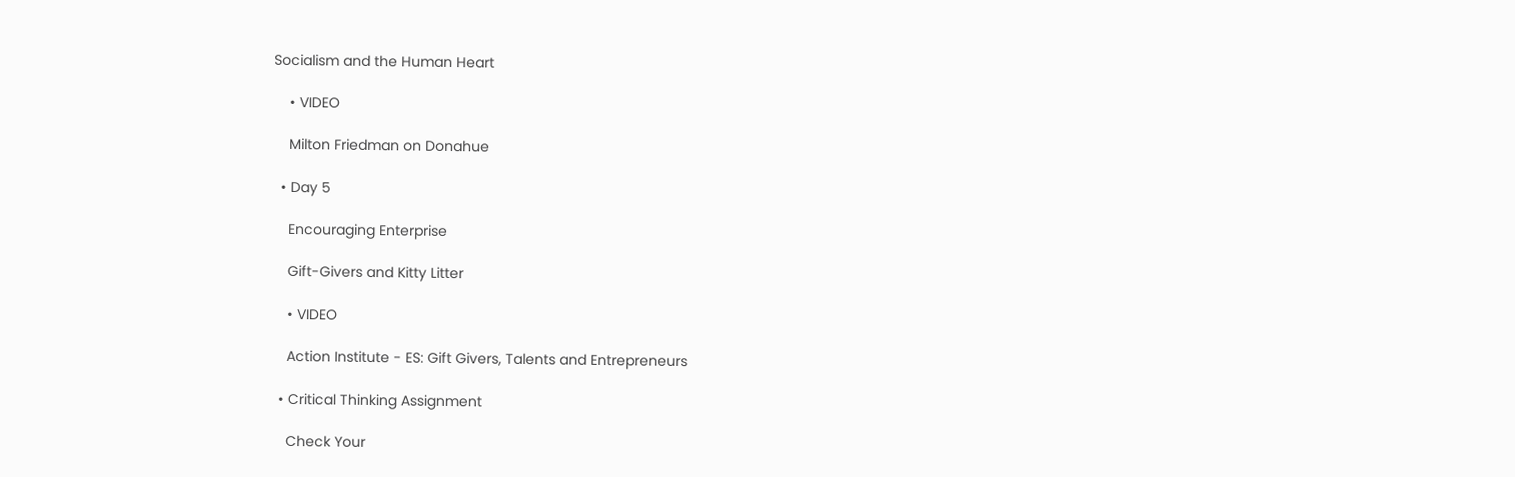Socialism and the Human Heart

    • VIDEO

    Milton Friedman on Donahue

  • Day 5

    Encouraging Enterprise

    Gift-Givers and Kitty Litter

    • VIDEO

    Action Institute - ES: Gift Givers, Talents and Entrepreneurs

  • Critical Thinking Assignment

    Check Your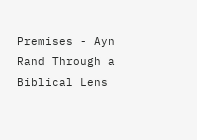Premises - Ayn Rand Through a Biblical Lens